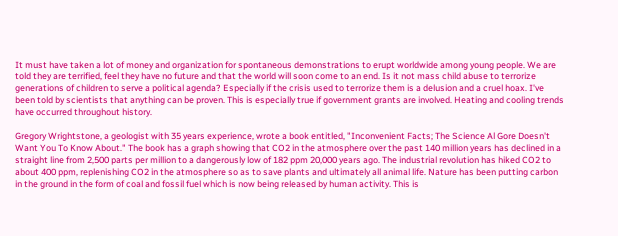It must have taken a lot of money and organization for spontaneous demonstrations to erupt worldwide among young people. We are told they are terrified, feel they have no future and that the world will soon come to an end. Is it not mass child abuse to terrorize generations of children to serve a political agenda? Especially if the crisis used to terrorize them is a delusion and a cruel hoax. I've been told by scientists that anything can be proven. This is especially true if government grants are involved. Heating and cooling trends have occurred throughout history.

Gregory Wrightstone, a geologist with 35 years experience, wrote a book entitled, "Inconvenient Facts; The Science Al Gore Doesn't Want You To Know About." The book has a graph showing that CO2 in the atmosphere over the past 140 million years has declined in a straight line from 2,500 parts per million to a dangerously low of 182 ppm 20,000 years ago. The industrial revolution has hiked CO2 to about 400 ppm, replenishing CO2 in the atmosphere so as to save plants and ultimately all animal life. Nature has been putting carbon in the ground in the form of coal and fossil fuel which is now being released by human activity. This is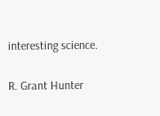interesting science.

R. Grant Hunter